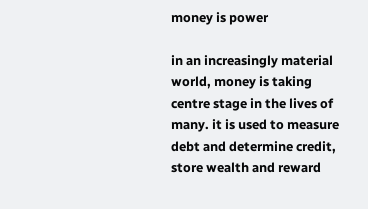money is power

in an increasingly material world, money is taking centre stage in the lives of many. it is used to measure debt and determine credit, store wealth and reward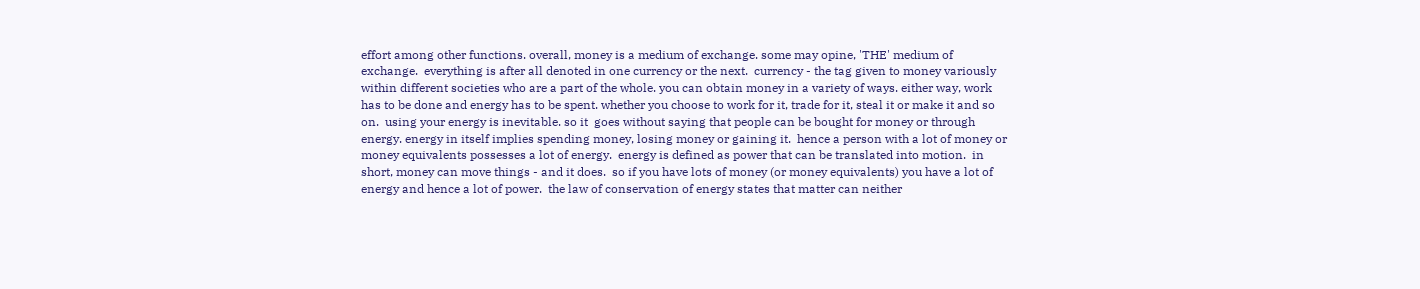effort among other functions. overall, money is a medium of exchange. some may opine, 'THE' medium of exchange.  everything is after all denoted in one currency or the next.  currency - the tag given to money variously within different societies who are a part of the whole. you can obtain money in a variety of ways. either way, work has to be done and energy has to be spent. whether you choose to work for it, trade for it, steal it or make it and so on.  using your energy is inevitable. so it  goes without saying that people can be bought for money or through energy. energy in itself implies spending money, losing money or gaining it.  hence a person with a lot of money or money equivalents possesses a lot of energy.  energy is defined as power that can be translated into motion.  in short, money can move things - and it does.  so if you have lots of money (or money equivalents) you have a lot of energy and hence a lot of power.  the law of conservation of energy states that matter can neither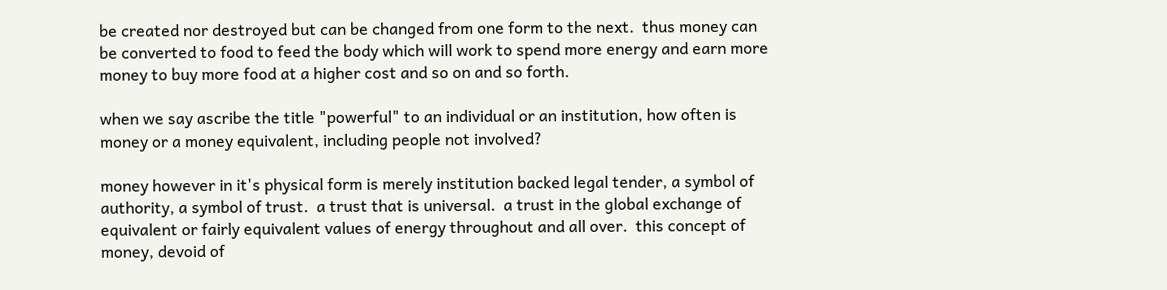be created nor destroyed but can be changed from one form to the next.  thus money can be converted to food to feed the body which will work to spend more energy and earn more money to buy more food at a higher cost and so on and so forth.

when we say ascribe the title "powerful" to an individual or an institution, how often is money or a money equivalent, including people not involved?

money however in it's physical form is merely institution backed legal tender, a symbol of authority, a symbol of trust.  a trust that is universal.  a trust in the global exchange of equivalent or fairly equivalent values of energy throughout and all over.  this concept of money, devoid of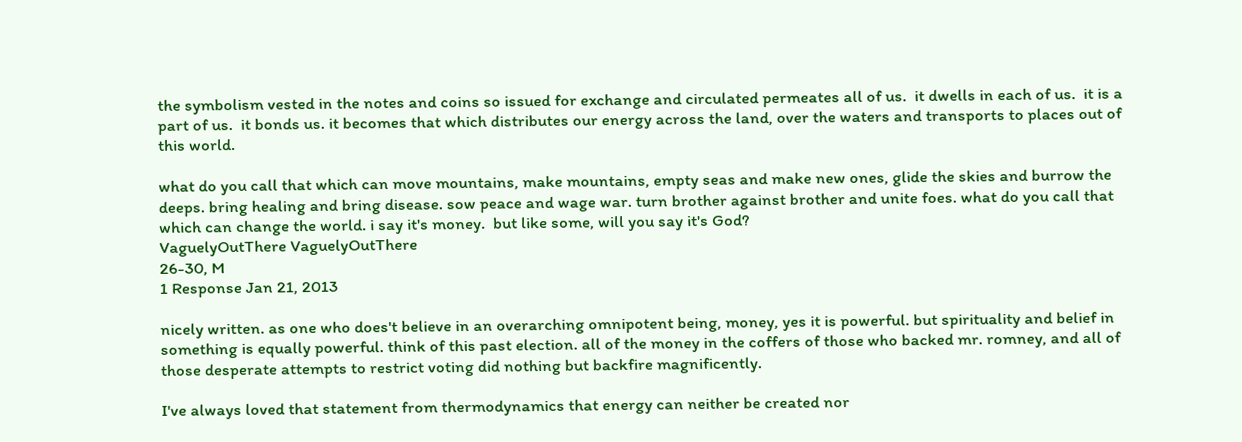the symbolism vested in the notes and coins so issued for exchange and circulated permeates all of us.  it dwells in each of us.  it is a part of us.  it bonds us. it becomes that which distributes our energy across the land, over the waters and transports to places out of this world.

what do you call that which can move mountains, make mountains, empty seas and make new ones, glide the skies and burrow the deeps. bring healing and bring disease. sow peace and wage war. turn brother against brother and unite foes. what do you call that which can change the world. i say it's money.  but like some, will you say it's God?
VaguelyOutThere VaguelyOutThere
26-30, M
1 Response Jan 21, 2013

nicely written. as one who does't believe in an overarching omnipotent being, money, yes it is powerful. but spirituality and belief in something is equally powerful. think of this past election. all of the money in the coffers of those who backed mr. romney, and all of those desperate attempts to restrict voting did nothing but backfire magnificently.

I've always loved that statement from thermodynamics that energy can neither be created nor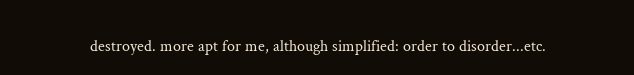destroyed. more apt for me, although simplified: order to disorder...etc.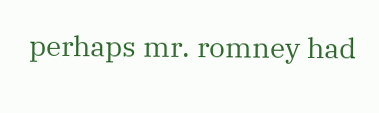perhaps mr. romney had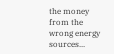the money from the wrong energy sources...